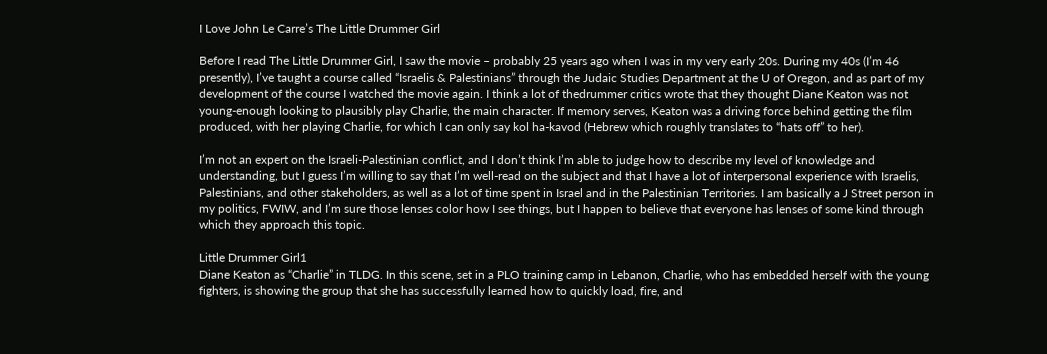I Love John Le Carre’s The Little Drummer Girl

Before I read The Little Drummer Girl, I saw the movie – probably 25 years ago when I was in my very early 20s. During my 40s (I’m 46 presently), I’ve taught a course called “Israelis & Palestinians” through the Judaic Studies Department at the U of Oregon, and as part of my development of the course I watched the movie again. I think a lot of thedrummer critics wrote that they thought Diane Keaton was not young-enough looking to plausibly play Charlie, the main character. If memory serves, Keaton was a driving force behind getting the film produced, with her playing Charlie, for which I can only say kol ha-kavod (Hebrew which roughly translates to “hats off” to her).

I’m not an expert on the Israeli-Palestinian conflict, and I don’t think I’m able to judge how to describe my level of knowledge and understanding, but I guess I’m willing to say that I’m well-read on the subject and that I have a lot of interpersonal experience with Israelis, Palestinians, and other stakeholders, as well as a lot of time spent in Israel and in the Palestinian Territories. I am basically a J Street person in my politics, FWIW, and I’m sure those lenses color how I see things, but I happen to believe that everyone has lenses of some kind through which they approach this topic.

Little Drummer Girl1
Diane Keaton as “Charlie” in TLDG. In this scene, set in a PLO training camp in Lebanon, Charlie, who has embedded herself with the young fighters, is showing the group that she has successfully learned how to quickly load, fire, and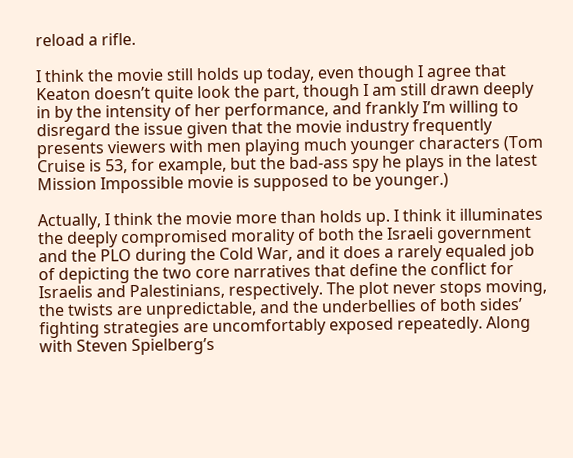reload a rifle.

I think the movie still holds up today, even though I agree that Keaton doesn’t quite look the part, though I am still drawn deeply in by the intensity of her performance, and frankly I’m willing to disregard the issue given that the movie industry frequently presents viewers with men playing much younger characters (Tom Cruise is 53, for example, but the bad-ass spy he plays in the latest Mission Impossible movie is supposed to be younger.)

Actually, I think the movie more than holds up. I think it illuminates the deeply compromised morality of both the Israeli government and the PLO during the Cold War, and it does a rarely equaled job of depicting the two core narratives that define the conflict for Israelis and Palestinians, respectively. The plot never stops moving, the twists are unpredictable, and the underbellies of both sides’ fighting strategies are uncomfortably exposed repeatedly. Along with Steven Spielberg’s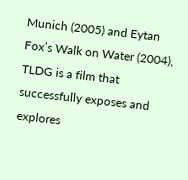Munich (2005) and Eytan Fox’s Walk on Water (2004), TLDG is a film that successfully exposes and explores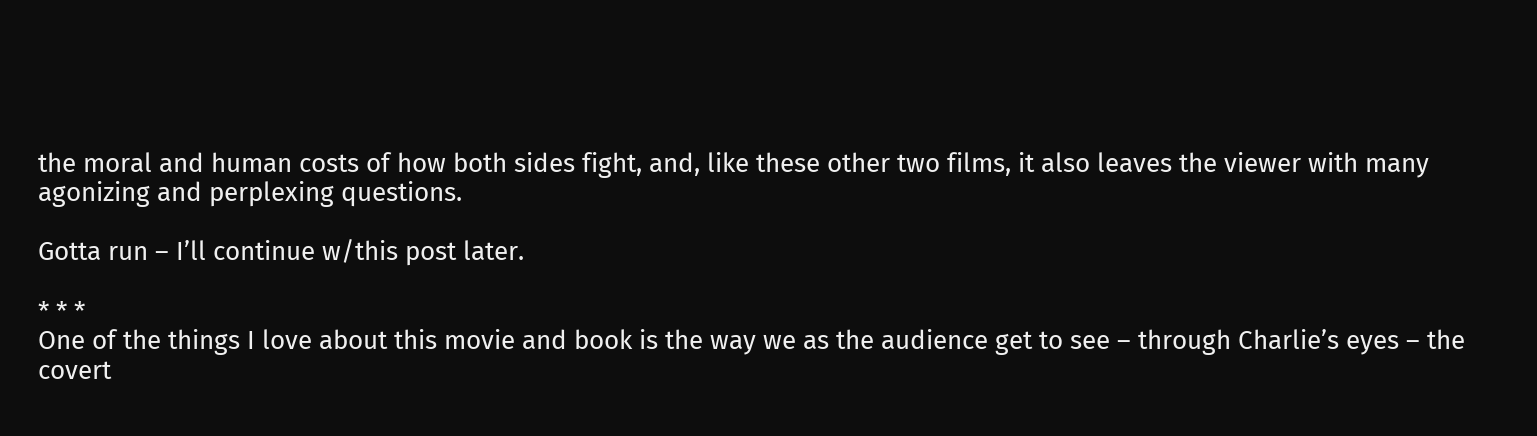the moral and human costs of how both sides fight, and, like these other two films, it also leaves the viewer with many agonizing and perplexing questions.

Gotta run – I’ll continue w/this post later.

* * *
One of the things I love about this movie and book is the way we as the audience get to see – through Charlie’s eyes – the covert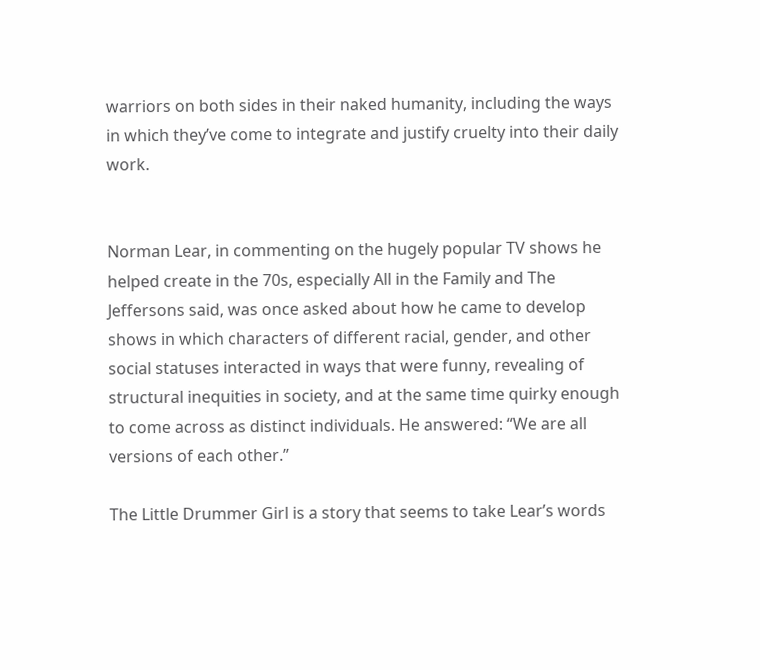warriors on both sides in their naked humanity, including the ways in which they’ve come to integrate and justify cruelty into their daily work.


Norman Lear, in commenting on the hugely popular TV shows he helped create in the 70s, especially All in the Family and The Jeffersons said, was once asked about how he came to develop shows in which characters of different racial, gender, and other social statuses interacted in ways that were funny, revealing of structural inequities in society, and at the same time quirky enough to come across as distinct individuals. He answered: “We are all versions of each other.”

The Little Drummer Girl is a story that seems to take Lear’s words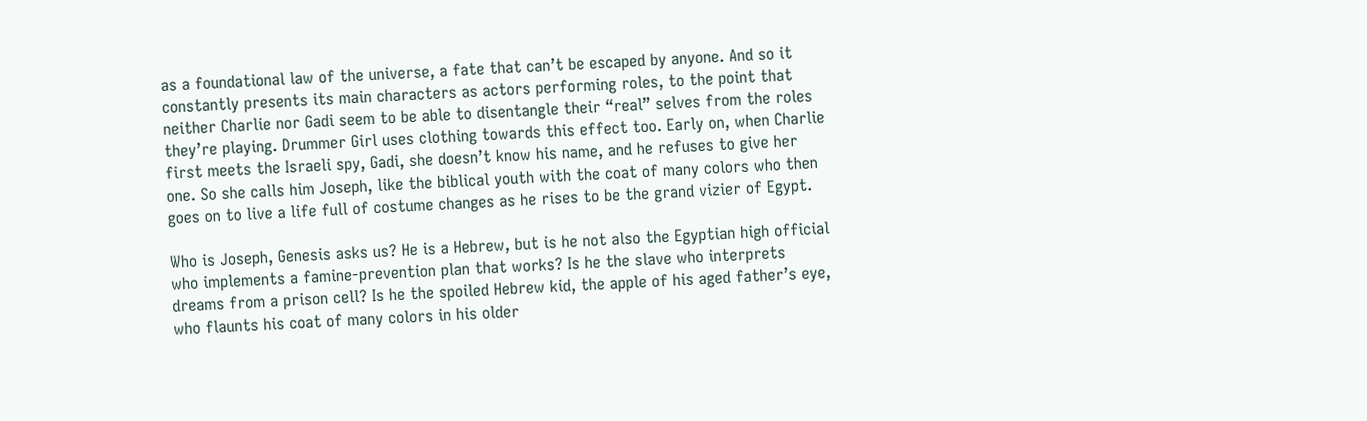as a foundational law of the universe, a fate that can’t be escaped by anyone. And so it constantly presents its main characters as actors performing roles, to the point that neither Charlie nor Gadi seem to be able to disentangle their “real” selves from the roles they’re playing. Drummer Girl uses clothing towards this effect too. Early on, when Charlie first meets the Israeli spy, Gadi, she doesn’t know his name, and he refuses to give her one. So she calls him Joseph, like the biblical youth with the coat of many colors who then goes on to live a life full of costume changes as he rises to be the grand vizier of Egypt.

Who is Joseph, Genesis asks us? He is a Hebrew, but is he not also the Egyptian high official who implements a famine-prevention plan that works? Is he the slave who interprets dreams from a prison cell? Is he the spoiled Hebrew kid, the apple of his aged father’s eye, who flaunts his coat of many colors in his older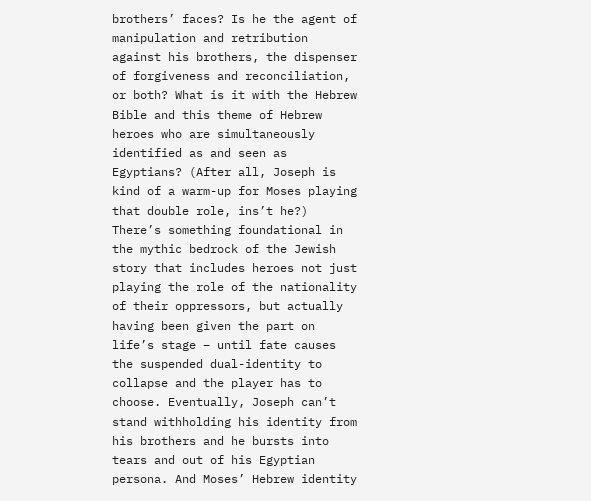brothers’ faces? Is he the agent of manipulation and retribution against his brothers, the dispenser of forgiveness and reconciliation, or both? What is it with the Hebrew Bible and this theme of Hebrew heroes who are simultaneously identified as and seen as Egyptians? (After all, Joseph is kind of a warm-up for Moses playing that double role, ins’t he?) There’s something foundational in the mythic bedrock of the Jewish story that includes heroes not just playing the role of the nationality of their oppressors, but actually having been given the part on life’s stage – until fate causes the suspended dual-identity to collapse and the player has to choose. Eventually, Joseph can’t stand withholding his identity from his brothers and he bursts into tears and out of his Egyptian persona. And Moses’ Hebrew identity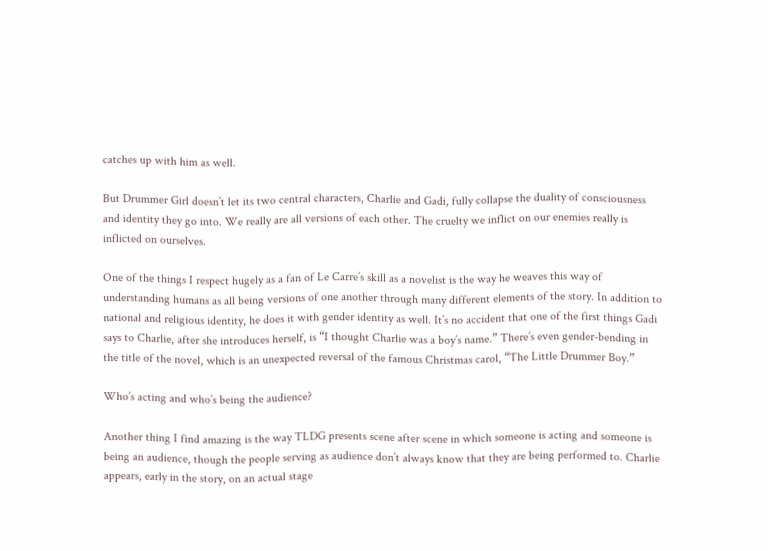catches up with him as well.

But Drummer Girl doesn’t let its two central characters, Charlie and Gadi, fully collapse the duality of consciousness and identity they go into. We really are all versions of each other. The cruelty we inflict on our enemies really is inflicted on ourselves.

One of the things I respect hugely as a fan of Le Carre’s skill as a novelist is the way he weaves this way of understanding humans as all being versions of one another through many different elements of the story. In addition to national and religious identity, he does it with gender identity as well. It’s no accident that one of the first things Gadi says to Charlie, after she introduces herself, is “I thought Charlie was a boy’s name.” There’s even gender-bending in the title of the novel, which is an unexpected reversal of the famous Christmas carol, “The Little Drummer Boy.”

Who’s acting and who’s being the audience?

Another thing I find amazing is the way TLDG presents scene after scene in which someone is acting and someone is being an audience, though the people serving as audience don’t always know that they are being performed to. Charlie appears, early in the story, on an actual stage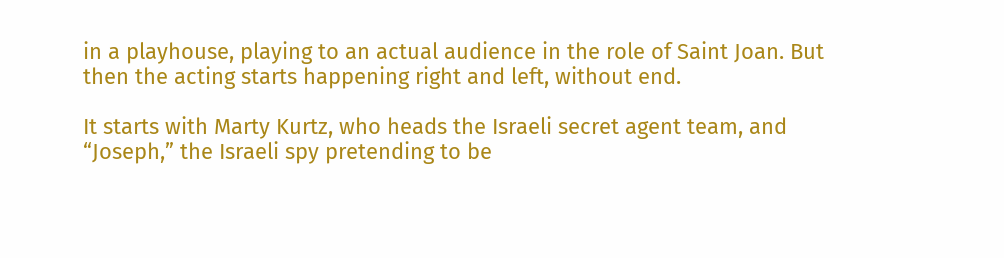in a playhouse, playing to an actual audience in the role of Saint Joan. But then the acting starts happening right and left, without end.

It starts with Marty Kurtz, who heads the Israeli secret agent team, and “Joseph,” the Israeli spy pretending to be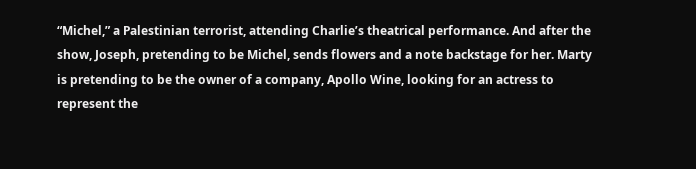“Michel,” a Palestinian terrorist, attending Charlie’s theatrical performance. And after the show, Joseph, pretending to be Michel, sends flowers and a note backstage for her. Marty is pretending to be the owner of a company, Apollo Wine, looking for an actress to represent the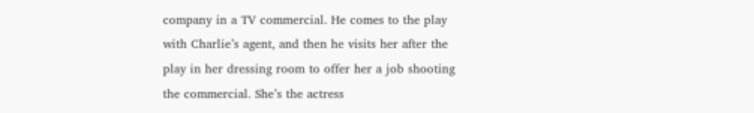company in a TV commercial. He comes to the play with Charlie’s agent, and then he visits her after the play in her dressing room to offer her a job shooting the commercial. She’s the actress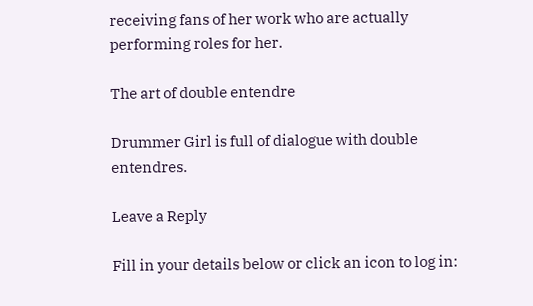receiving fans of her work who are actually performing roles for her.

The art of double entendre

Drummer Girl is full of dialogue with double entendres.

Leave a Reply

Fill in your details below or click an icon to log in: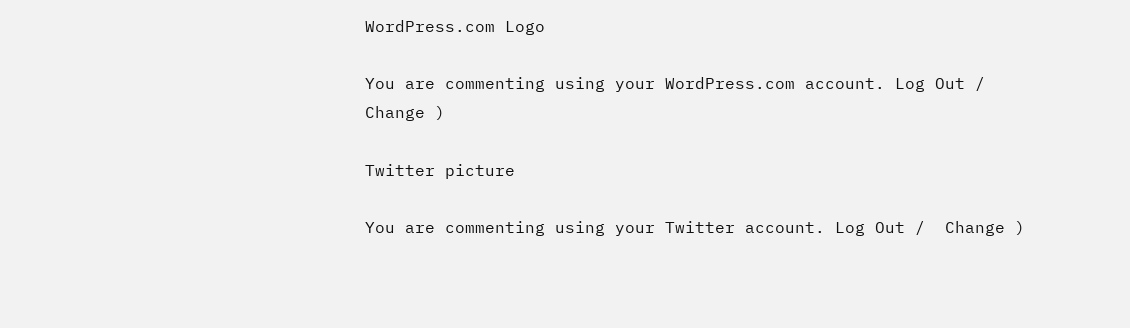WordPress.com Logo

You are commenting using your WordPress.com account. Log Out /  Change )

Twitter picture

You are commenting using your Twitter account. Log Out /  Change )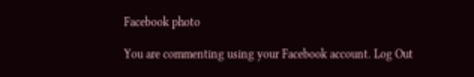Facebook photo

You are commenting using your Facebook account. Log Out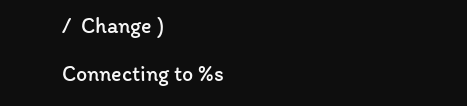/  Change )

Connecting to %s